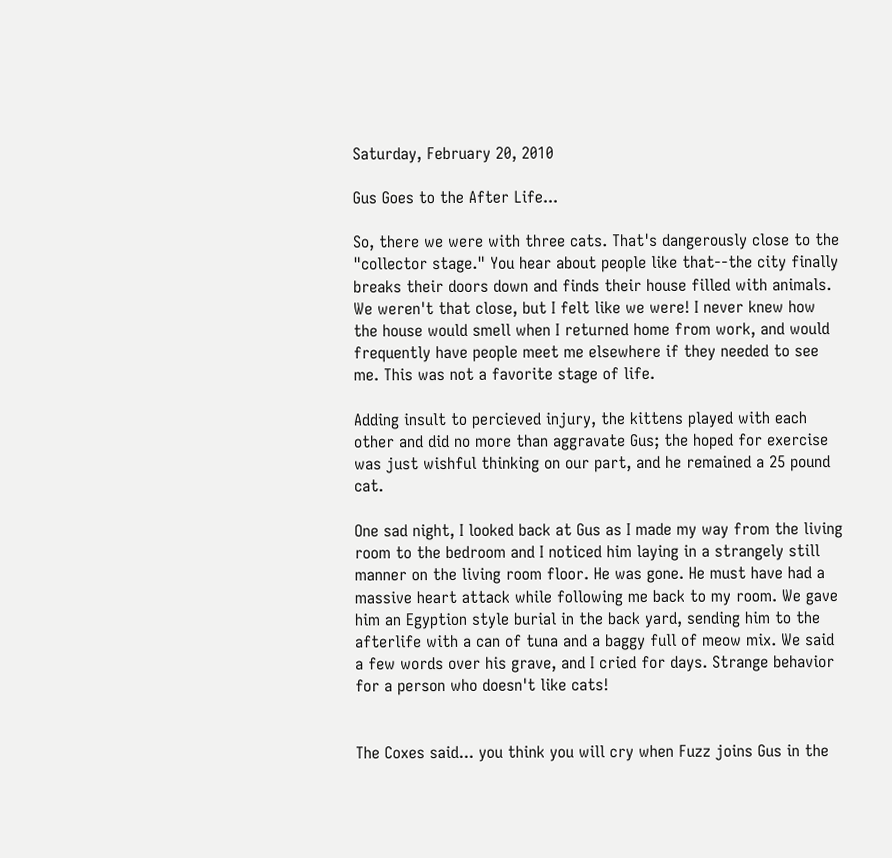Saturday, February 20, 2010

Gus Goes to the After Life...

So, there we were with three cats. That's dangerously close to the "collector stage." You hear about people like that--the city finally breaks their doors down and finds their house filled with animals. We weren't that close, but I felt like we were! I never knew how the house would smell when I returned home from work, and would frequently have people meet me elsewhere if they needed to see me. This was not a favorite stage of life.

Adding insult to percieved injury, the kittens played with each other and did no more than aggravate Gus; the hoped for exercise was just wishful thinking on our part, and he remained a 25 pound cat.

One sad night, I looked back at Gus as I made my way from the living room to the bedroom and I noticed him laying in a strangely still manner on the living room floor. He was gone. He must have had a massive heart attack while following me back to my room. We gave him an Egyption style burial in the back yard, sending him to the afterlife with a can of tuna and a baggy full of meow mix. We said a few words over his grave, and I cried for days. Strange behavior for a person who doesn't like cats!


The Coxes said... you think you will cry when Fuzz joins Gus in the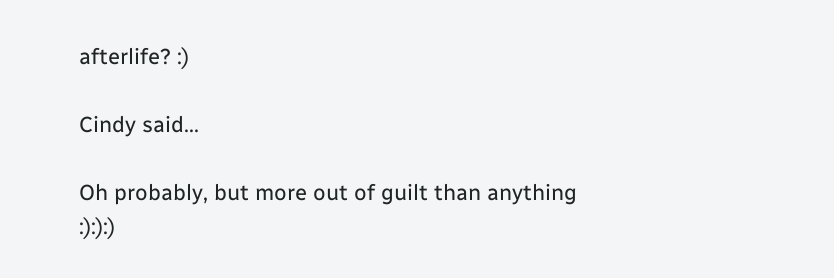afterlife? :)

Cindy said...

Oh probably, but more out of guilt than anything :):):)